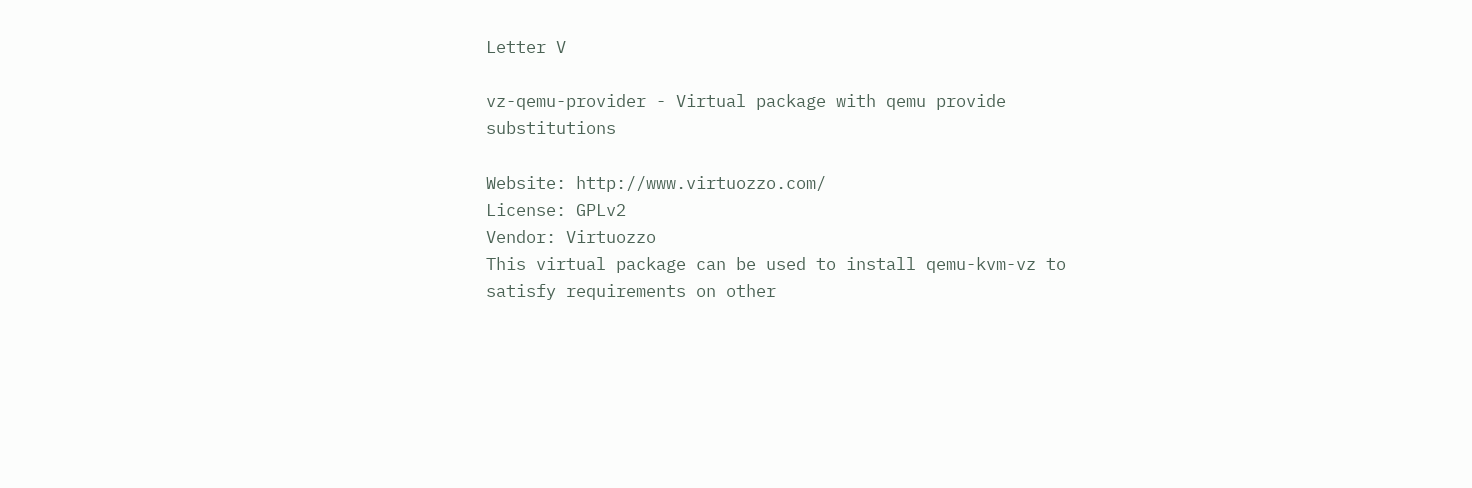Letter V

vz-qemu-provider - Virtual package with qemu provide substitutions

Website: http://www.virtuozzo.com/
License: GPLv2
Vendor: Virtuozzo
This virtual package can be used to install qemu-kvm-vz to
satisfy requirements on other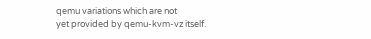qemu variations which are not
yet provided by qemu-kvm-vz itself.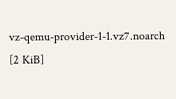vz-qemu-provider-1-1.vz7.noarch [2 KiB]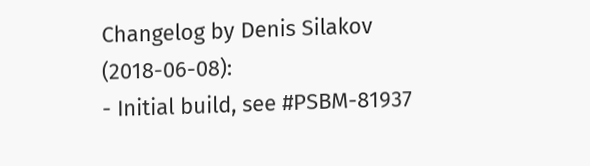Changelog by Denis Silakov (2018-06-08):
- Initial build, see #PSBM-81937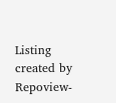Listing created by Repoview-